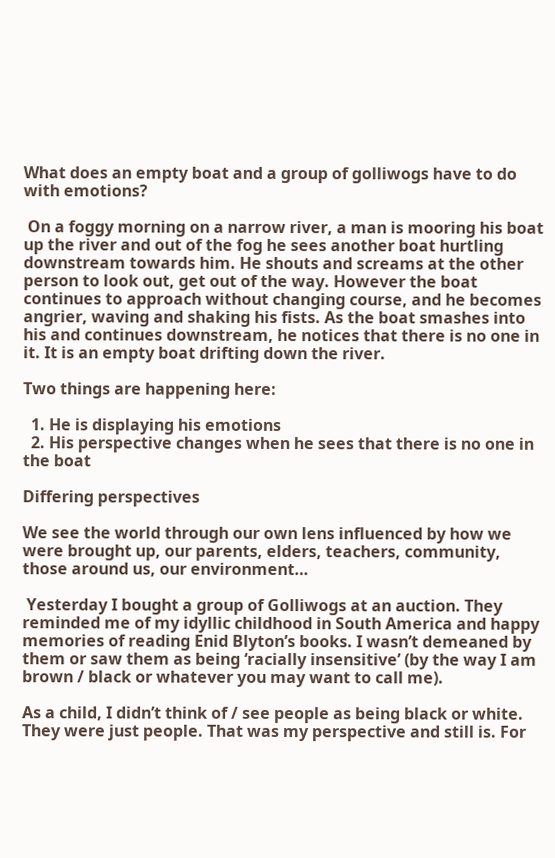What does an empty boat and a group of golliwogs have to do with emotions?

 On a foggy morning on a narrow river, a man is mooring his boat up the river and out of the fog he sees another boat hurtling downstream towards him. He shouts and screams at the other person to look out, get out of the way. However the boat continues to approach without changing course, and he becomes angrier, waving and shaking his fists. As the boat smashes into his and continues downstream, he notices that there is no one in it. It is an empty boat drifting down the river.

Two things are happening here:

  1. He is displaying his emotions
  2. His perspective changes when he sees that there is no one in the boat

Differing perspectives

We see the world through our own lens influenced by how we were brought up, our parents, elders, teachers, community, those around us, our environment…

 Yesterday I bought a group of Golliwogs at an auction. They reminded me of my idyllic childhood in South America and happy memories of reading Enid Blyton’s books. I wasn’t demeaned by them or saw them as being ‘racially insensitive’ (by the way I am brown / black or whatever you may want to call me).

As a child, I didn’t think of / see people as being black or white. They were just people. That was my perspective and still is. For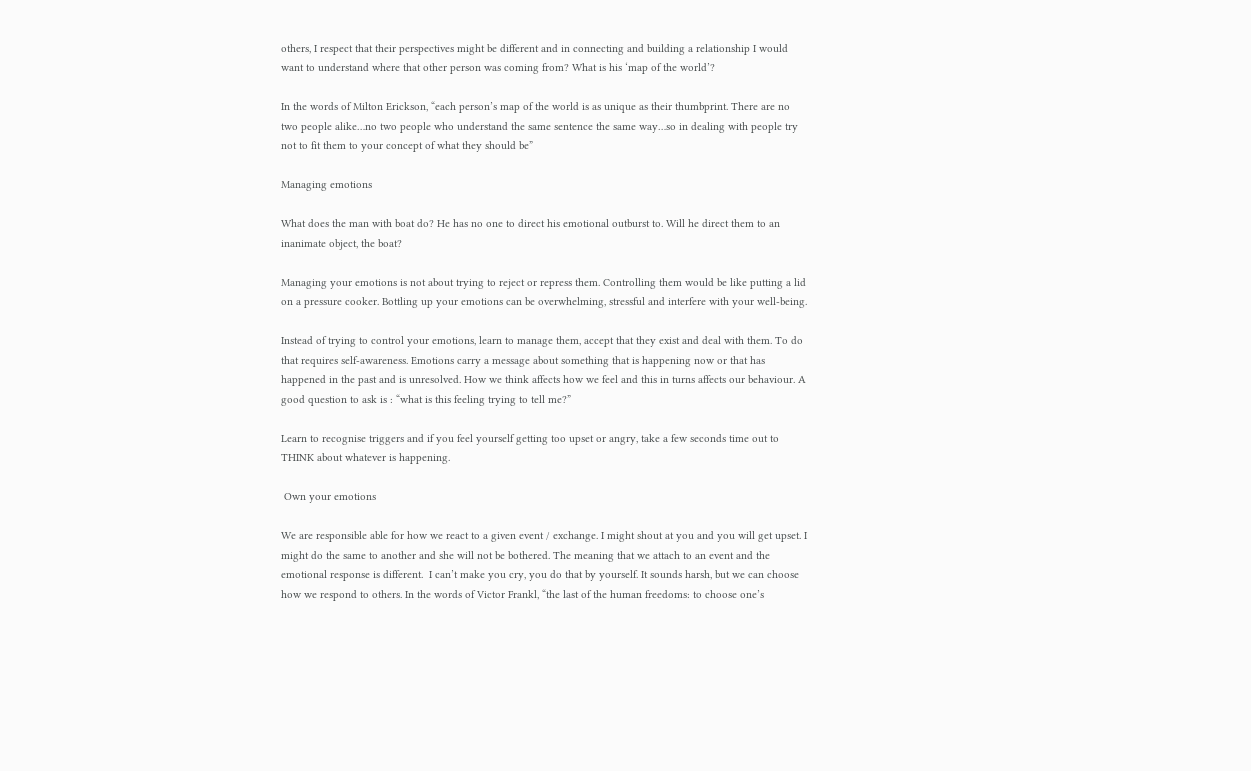others, I respect that their perspectives might be different and in connecting and building a relationship I would want to understand where that other person was coming from? What is his ‘map of the world’?

In the words of Milton Erickson, “each person’s map of the world is as unique as their thumbprint. There are no two people alike…no two people who understand the same sentence the same way…so in dealing with people try not to fit them to your concept of what they should be”

Managing emotions

What does the man with boat do? He has no one to direct his emotional outburst to. Will he direct them to an inanimate object, the boat?

Managing your emotions is not about trying to reject or repress them. Controlling them would be like putting a lid on a pressure cooker. Bottling up your emotions can be overwhelming, stressful and interfere with your well-being.

Instead of trying to control your emotions, learn to manage them, accept that they exist and deal with them. To do that requires self-awareness. Emotions carry a message about something that is happening now or that has happened in the past and is unresolved. How we think affects how we feel and this in turns affects our behaviour. A good question to ask is : “what is this feeling trying to tell me?”

Learn to recognise triggers and if you feel yourself getting too upset or angry, take a few seconds time out to THINK about whatever is happening.

 Own your emotions

We are responsible able for how we react to a given event / exchange. I might shout at you and you will get upset. I might do the same to another and she will not be bothered. The meaning that we attach to an event and the emotional response is different.  I can’t make you cry, you do that by yourself. It sounds harsh, but we can choose how we respond to others. In the words of Victor Frankl, “the last of the human freedoms: to choose one’s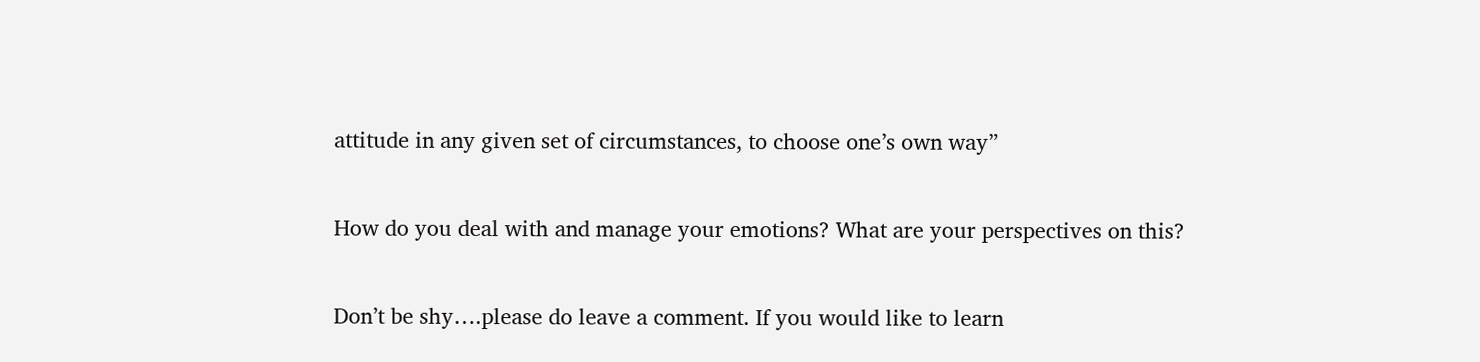attitude in any given set of circumstances, to choose one’s own way”

How do you deal with and manage your emotions? What are your perspectives on this?

Don’t be shy….please do leave a comment. If you would like to learn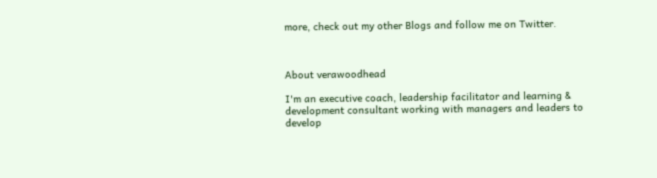more, check out my other Blogs and follow me on Twitter.



About verawoodhead

I'm an executive coach, leadership facilitator and learning & development consultant working with managers and leaders to develop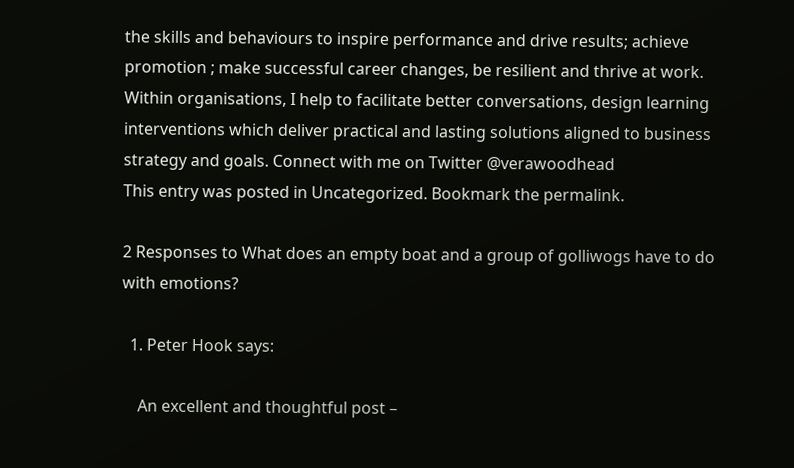the skills and behaviours to inspire performance and drive results; achieve promotion ; make successful career changes, be resilient and thrive at work. Within organisations, I help to facilitate better conversations, design learning interventions which deliver practical and lasting solutions aligned to business strategy and goals. Connect with me on Twitter @verawoodhead
This entry was posted in Uncategorized. Bookmark the permalink.

2 Responses to What does an empty boat and a group of golliwogs have to do with emotions?

  1. Peter Hook says:

    An excellent and thoughtful post –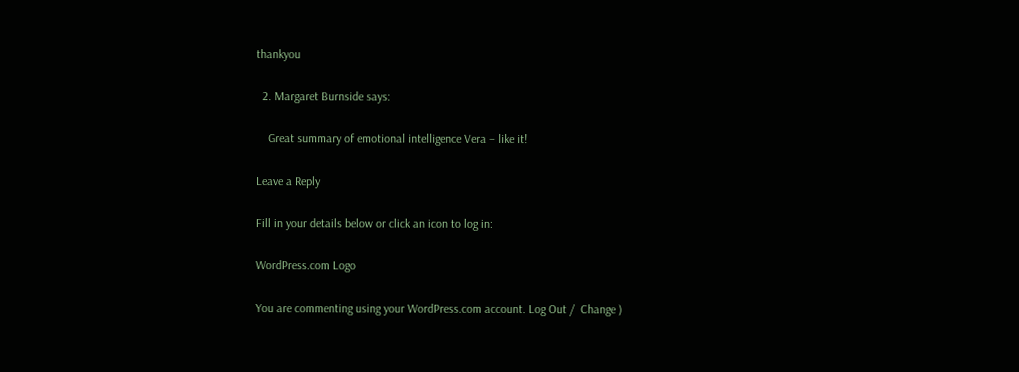thankyou

  2. Margaret Burnside says:

    Great summary of emotional intelligence Vera – like it!

Leave a Reply

Fill in your details below or click an icon to log in:

WordPress.com Logo

You are commenting using your WordPress.com account. Log Out /  Change )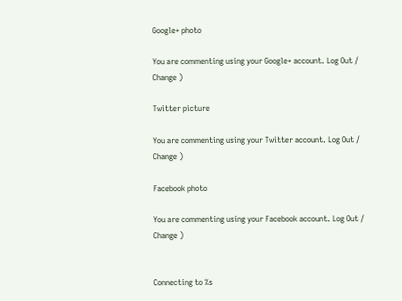Google+ photo

You are commenting using your Google+ account. Log Out /  Change )

Twitter picture

You are commenting using your Twitter account. Log Out /  Change )

Facebook photo

You are commenting using your Facebook account. Log Out /  Change )


Connecting to %s